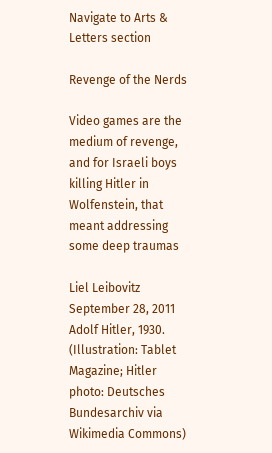Navigate to Arts & Letters section

Revenge of the Nerds

Video games are the medium of revenge, and for Israeli boys killing Hitler in Wolfenstein, that meant addressing some deep traumas

Liel Leibovitz
September 28, 2011
Adolf Hitler, 1930. (Illustration: Tablet Magazine; Hitler photo: Deutsches Bundesarchiv via Wikimedia Commons)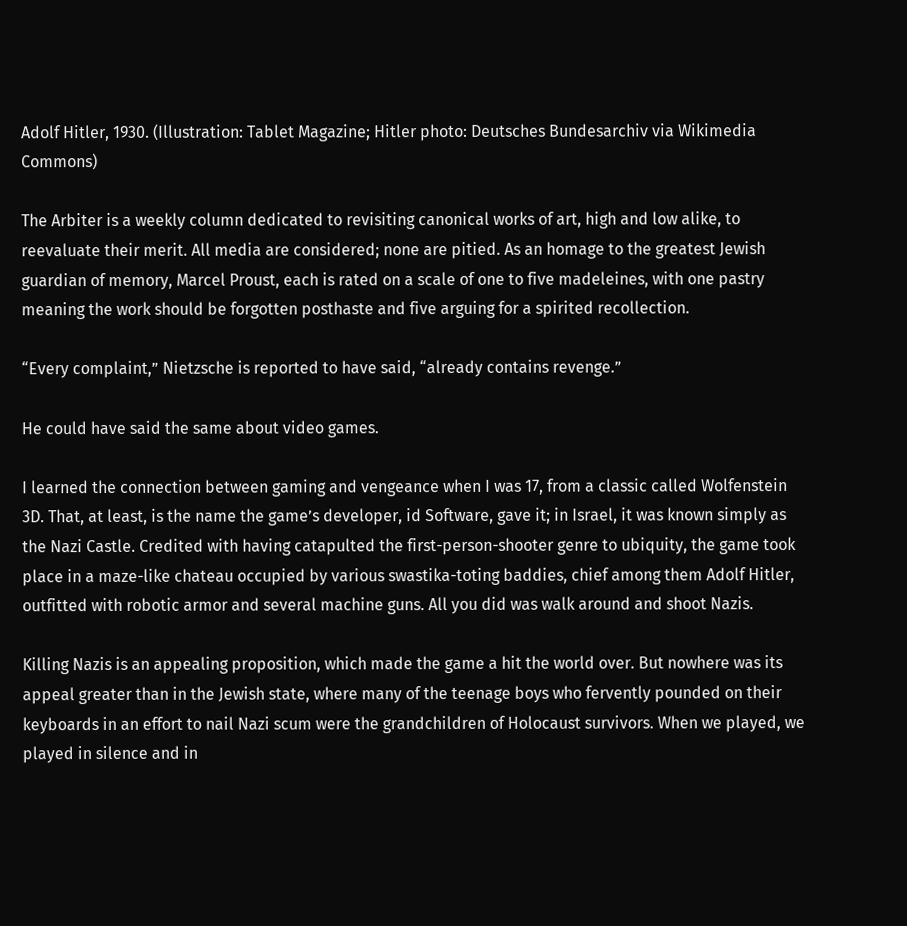Adolf Hitler, 1930. (Illustration: Tablet Magazine; Hitler photo: Deutsches Bundesarchiv via Wikimedia Commons)

The Arbiter is a weekly column dedicated to revisiting canonical works of art, high and low alike, to reevaluate their merit. All media are considered; none are pitied. As an homage to the greatest Jewish guardian of memory, Marcel Proust, each is rated on a scale of one to five madeleines, with one pastry meaning the work should be forgotten posthaste and five arguing for a spirited recollection.

“Every complaint,” Nietzsche is reported to have said, “already contains revenge.”

He could have said the same about video games.

I learned the connection between gaming and vengeance when I was 17, from a classic called Wolfenstein 3D. That, at least, is the name the game’s developer, id Software, gave it; in Israel, it was known simply as the Nazi Castle. Credited with having catapulted the first-person-shooter genre to ubiquity, the game took place in a maze-like chateau occupied by various swastika-toting baddies, chief among them Adolf Hitler, outfitted with robotic armor and several machine guns. All you did was walk around and shoot Nazis.

Killing Nazis is an appealing proposition, which made the game a hit the world over. But nowhere was its appeal greater than in the Jewish state, where many of the teenage boys who fervently pounded on their keyboards in an effort to nail Nazi scum were the grandchildren of Holocaust survivors. When we played, we played in silence and in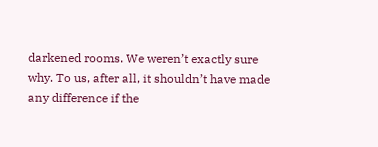darkened rooms. We weren’t exactly sure why. To us, after all, it shouldn’t have made any difference if the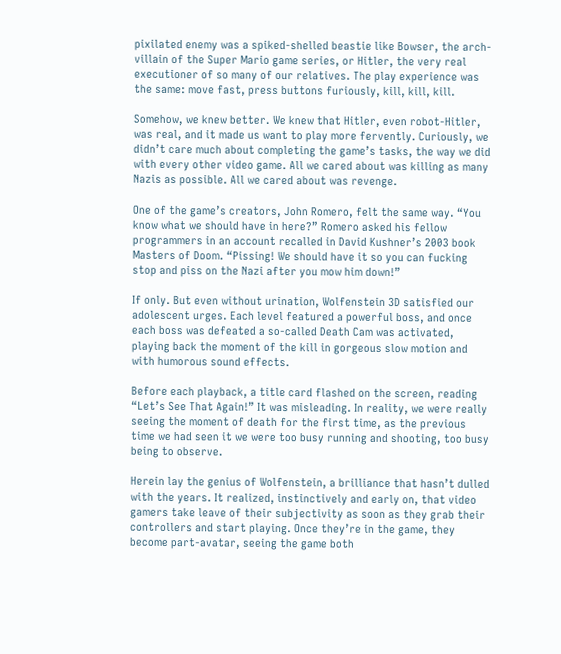pixilated enemy was a spiked-shelled beastie like Bowser, the arch-villain of the Super Mario game series, or Hitler, the very real executioner of so many of our relatives. The play experience was the same: move fast, press buttons furiously, kill, kill, kill.

Somehow, we knew better. We knew that Hitler, even robot-Hitler, was real, and it made us want to play more fervently. Curiously, we didn’t care much about completing the game’s tasks, the way we did with every other video game. All we cared about was killing as many Nazis as possible. All we cared about was revenge.

One of the game’s creators, John Romero, felt the same way. “You know what we should have in here?” Romero asked his fellow programmers in an account recalled in David Kushner’s 2003 book Masters of Doom. “Pissing! We should have it so you can fucking stop and piss on the Nazi after you mow him down!”

If only. But even without urination, Wolfenstein 3D satisfied our adolescent urges. Each level featured a powerful boss, and once each boss was defeated a so-called Death Cam was activated, playing back the moment of the kill in gorgeous slow motion and with humorous sound effects.

Before each playback, a title card flashed on the screen, reading “Let’s See That Again!” It was misleading. In reality, we were really seeing the moment of death for the first time, as the previous time we had seen it we were too busy running and shooting, too busy being to observe.

Herein lay the genius of Wolfenstein, a brilliance that hasn’t dulled with the years. It realized, instinctively and early on, that video gamers take leave of their subjectivity as soon as they grab their controllers and start playing. Once they’re in the game, they become part-avatar, seeing the game both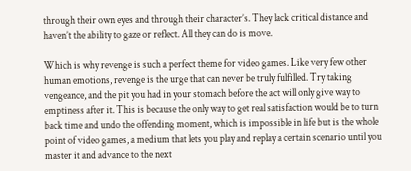through their own eyes and through their character’s. They lack critical distance and haven’t the ability to gaze or reflect. All they can do is move.

Which is why revenge is such a perfect theme for video games. Like very few other human emotions, revenge is the urge that can never be truly fulfilled. Try taking vengeance, and the pit you had in your stomach before the act will only give way to emptiness after it. This is because the only way to get real satisfaction would be to turn back time and undo the offending moment, which is impossible in life but is the whole point of video games, a medium that lets you play and replay a certain scenario until you master it and advance to the next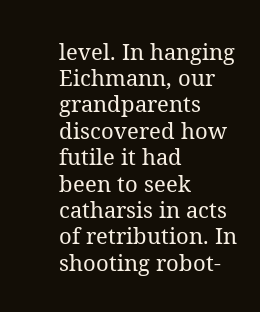level. In hanging Eichmann, our grandparents discovered how futile it had been to seek catharsis in acts of retribution. In shooting robot-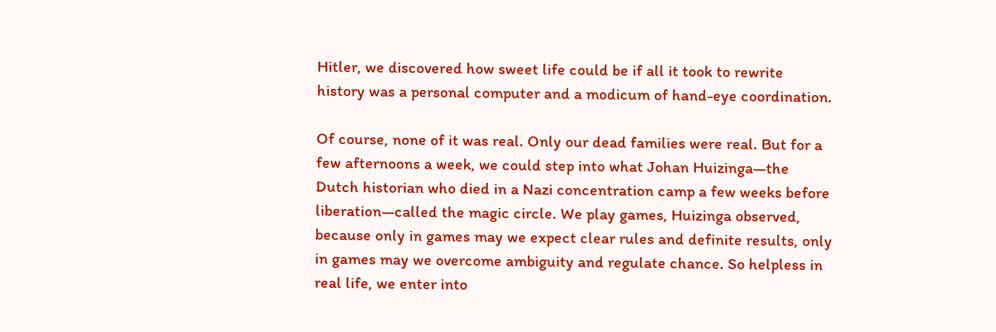Hitler, we discovered how sweet life could be if all it took to rewrite history was a personal computer and a modicum of hand-eye coordination.

Of course, none of it was real. Only our dead families were real. But for a few afternoons a week, we could step into what Johan Huizinga—the Dutch historian who died in a Nazi concentration camp a few weeks before liberation—called the magic circle. We play games, Huizinga observed, because only in games may we expect clear rules and definite results, only in games may we overcome ambiguity and regulate chance. So helpless in real life, we enter into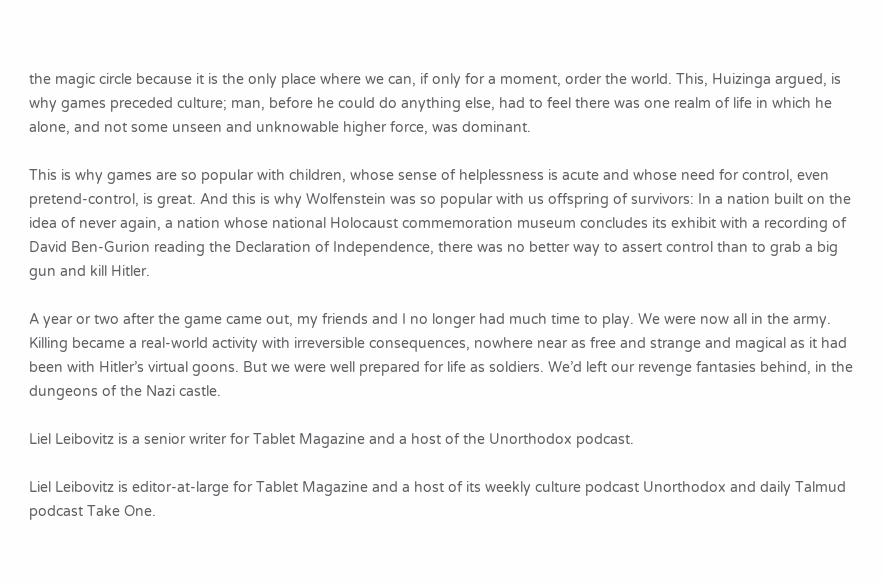the magic circle because it is the only place where we can, if only for a moment, order the world. This, Huizinga argued, is why games preceded culture; man, before he could do anything else, had to feel there was one realm of life in which he alone, and not some unseen and unknowable higher force, was dominant.

This is why games are so popular with children, whose sense of helplessness is acute and whose need for control, even pretend-control, is great. And this is why Wolfenstein was so popular with us offspring of survivors: In a nation built on the idea of never again, a nation whose national Holocaust commemoration museum concludes its exhibit with a recording of David Ben-Gurion reading the Declaration of Independence, there was no better way to assert control than to grab a big gun and kill Hitler.

A year or two after the game came out, my friends and I no longer had much time to play. We were now all in the army. Killing became a real-world activity with irreversible consequences, nowhere near as free and strange and magical as it had been with Hitler’s virtual goons. But we were well prepared for life as soldiers. We’d left our revenge fantasies behind, in the dungeons of the Nazi castle.

Liel Leibovitz is a senior writer for Tablet Magazine and a host of the Unorthodox podcast.

Liel Leibovitz is editor-at-large for Tablet Magazine and a host of its weekly culture podcast Unorthodox and daily Talmud podcast Take One.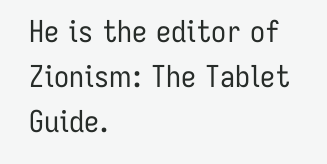He is the editor of Zionism: The Tablet Guide.